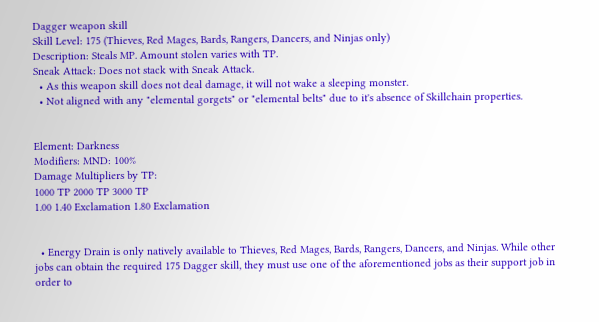Dagger weapon skill
Skill Level: 175 (Thieves, Red Mages, Bards, Rangers, Dancers, and Ninjas only)
Description: Steals MP. Amount stolen varies with TP.
Sneak Attack: Does not stack with Sneak Attack.
  • As this weapon skill does not deal damage, it will not wake a sleeping monster.
  • Not aligned with any "elemental gorgets" or "elemental belts" due to it's absence of Skillchain properties.


Element: Darkness
Modifiers: MND: 100%
Damage Multipliers by TP:
1000 TP 2000 TP 3000 TP
1.00 1.40 Exclamation 1.80 Exclamation


  • Energy Drain is only natively available to Thieves, Red Mages, Bards, Rangers, Dancers, and Ninjas. While other jobs can obtain the required 175 Dagger skill, they must use one of the aforementioned jobs as their support job in order to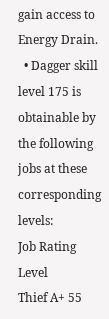gain access to Energy Drain.
  • Dagger skill level 175 is obtainable by the following jobs at these corresponding levels:
Job Rating Level
Thief A+ 55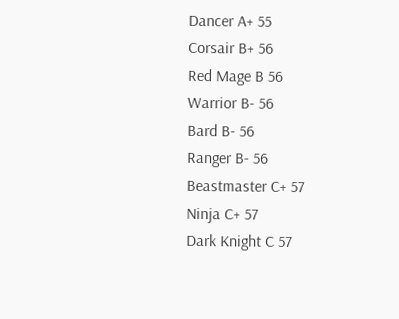Dancer A+ 55
Corsair B+ 56
Red Mage B 56
Warrior B- 56
Bard B- 56
Ranger B- 56
Beastmaster C+ 57
Ninja C+ 57
Dark Knight C 57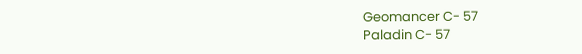Geomancer C- 57
Paladin C- 57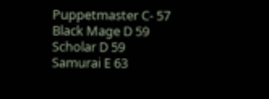Puppetmaster C- 57
Black Mage D 59
Scholar D 59
Samurai E 63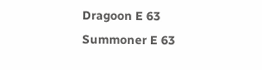Dragoon E 63
Summoner E 63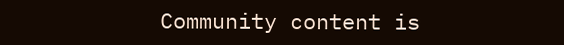Community content is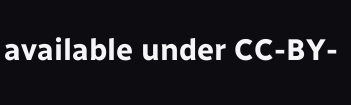available under CC-BY-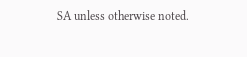SA unless otherwise noted.